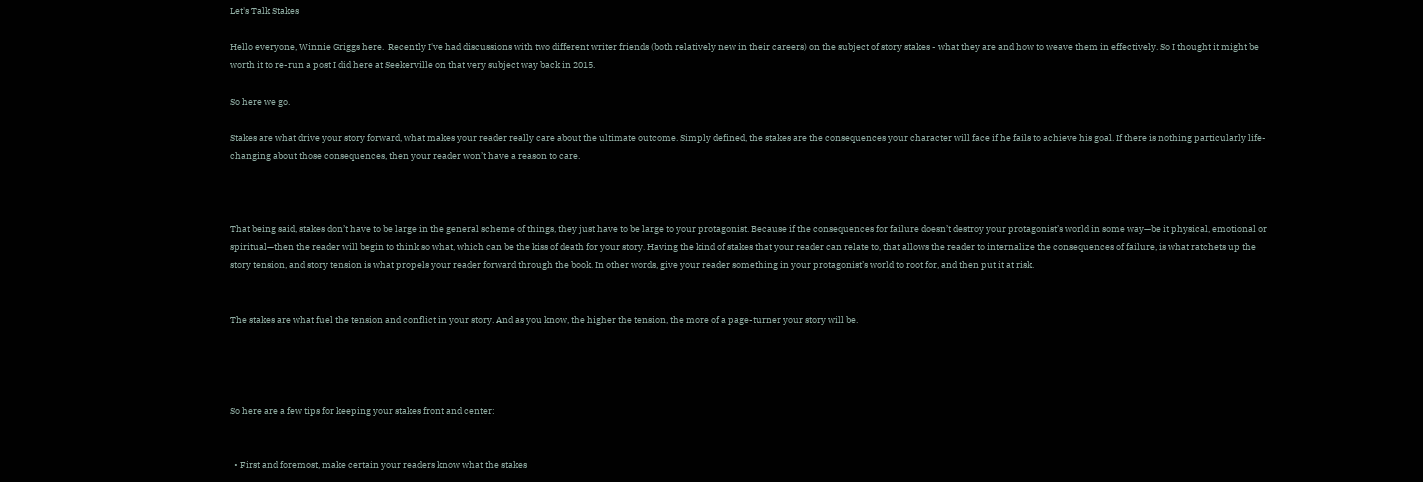Let's Talk Stakes

Hello everyone, Winnie Griggs here.  Recently I've had discussions with two different writer friends (both relatively new in their careers) on the subject of story stakes - what they are and how to weave them in effectively. So I thought it might be worth it to re-run a post I did here at Seekerville on that very subject way back in 2015.

So here we go.

Stakes are what drive your story forward, what makes your reader really care about the ultimate outcome. Simply defined, the stakes are the consequences your character will face if he fails to achieve his goal. If there is nothing particularly life-changing about those consequences, then your reader won’t have a reason to care.



That being said, stakes don’t have to be large in the general scheme of things, they just have to be large to your protagonist. Because if the consequences for failure doesn’t destroy your protagonist’s world in some way—be it physical, emotional or spiritual—then the reader will begin to think so what, which can be the kiss of death for your story. Having the kind of stakes that your reader can relate to, that allows the reader to internalize the consequences of failure, is what ratchets up the story tension, and story tension is what propels your reader forward through the book. In other words, give your reader something in your protagonist’s world to root for, and then put it at risk.


The stakes are what fuel the tension and conflict in your story. And as you know, the higher the tension, the more of a page-turner your story will be.




So here are a few tips for keeping your stakes front and center:


  • First and foremost, make certain your readers know what the stakes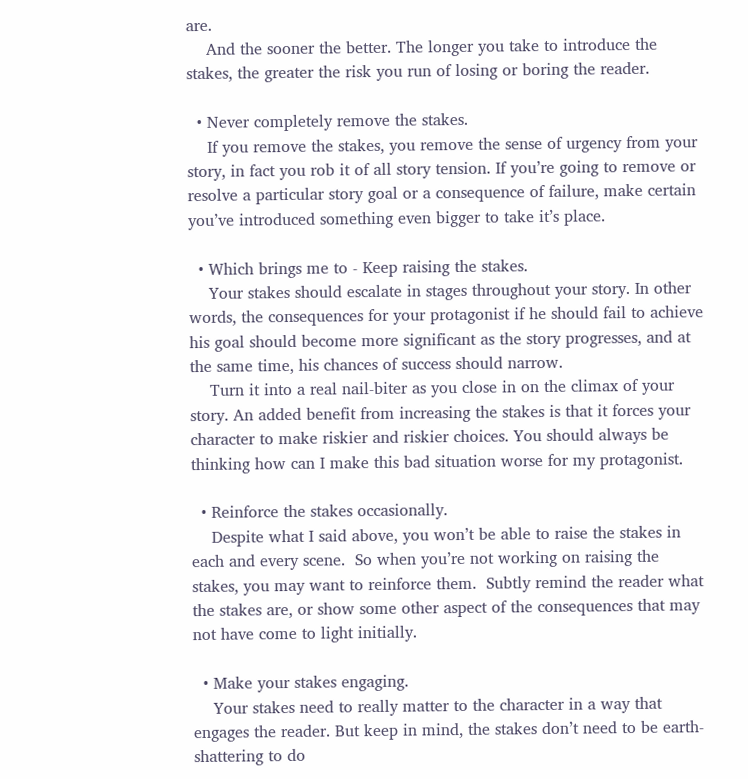are.
    And the sooner the better. The longer you take to introduce the stakes, the greater the risk you run of losing or boring the reader.

  • Never completely remove the stakes.
    If you remove the stakes, you remove the sense of urgency from your story, in fact you rob it of all story tension. If you’re going to remove or resolve a particular story goal or a consequence of failure, make certain you’ve introduced something even bigger to take it’s place.

  • Which brings me to - Keep raising the stakes.
    Your stakes should escalate in stages throughout your story. In other words, the consequences for your protagonist if he should fail to achieve his goal should become more significant as the story progresses, and at the same time, his chances of success should narrow.
    Turn it into a real nail-biter as you close in on the climax of your story. An added benefit from increasing the stakes is that it forces your character to make riskier and riskier choices. You should always be thinking how can I make this bad situation worse for my protagonist.

  • Reinforce the stakes occasionally.
    Despite what I said above, you won’t be able to raise the stakes in each and every scene.  So when you’re not working on raising the stakes, you may want to reinforce them.  Subtly remind the reader what the stakes are, or show some other aspect of the consequences that may not have come to light initially.

  • Make your stakes engaging.
    Your stakes need to really matter to the character in a way that engages the reader. But keep in mind, the stakes don’t need to be earth-shattering to do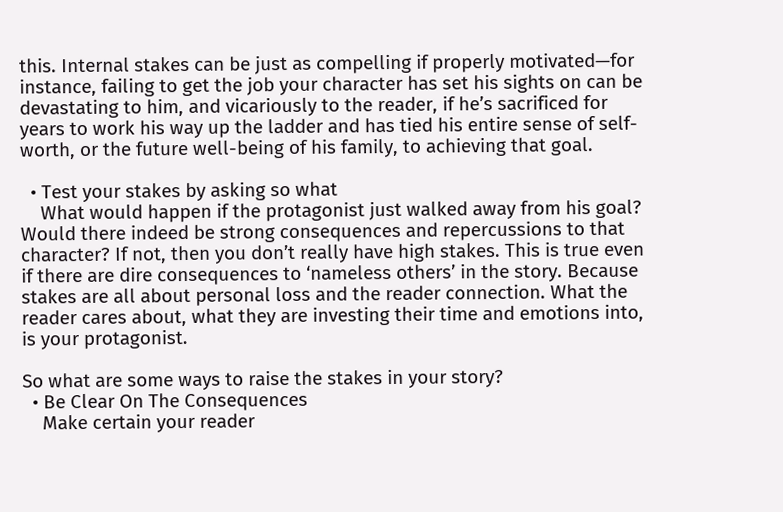this. Internal stakes can be just as compelling if properly motivated—for instance, failing to get the job your character has set his sights on can be devastating to him, and vicariously to the reader, if he’s sacrificed for years to work his way up the ladder and has tied his entire sense of self-worth, or the future well-being of his family, to achieving that goal.

  • Test your stakes by asking so what
    What would happen if the protagonist just walked away from his goal? Would there indeed be strong consequences and repercussions to that character? If not, then you don’t really have high stakes. This is true even if there are dire consequences to ‘nameless others’ in the story. Because stakes are all about personal loss and the reader connection. What the reader cares about, what they are investing their time and emotions into, is your protagonist.

So what are some ways to raise the stakes in your story?
  • Be Clear On The Consequences
    Make certain your reader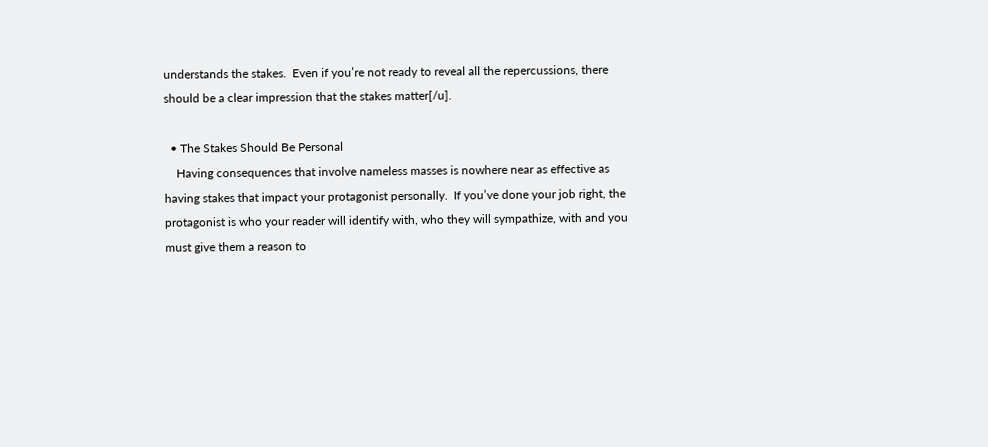understands the stakes.  Even if you’re not ready to reveal all the repercussions, there should be a clear impression that the stakes matter[/u].

  • The Stakes Should Be Personal
    Having consequences that involve nameless masses is nowhere near as effective as having stakes that impact your protagonist personally.  If you’ve done your job right, the protagonist is who your reader will identify with, who they will sympathize, with and you must give them a reason to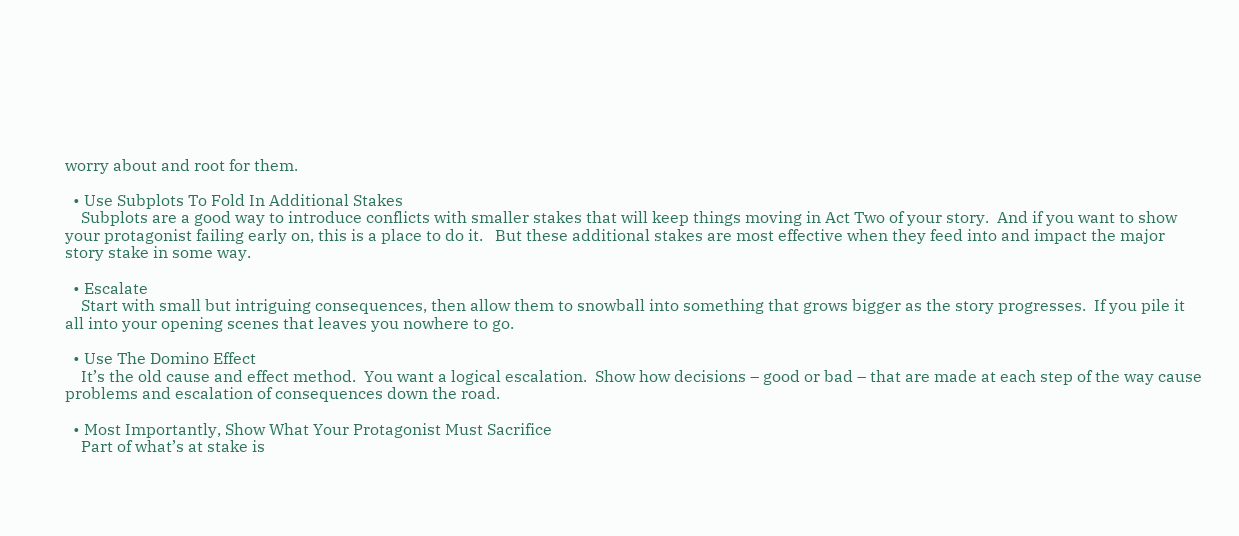worry about and root for them.

  • Use Subplots To Fold In Additional Stakes
    Subplots are a good way to introduce conflicts with smaller stakes that will keep things moving in Act Two of your story.  And if you want to show your protagonist failing early on, this is a place to do it.   But these additional stakes are most effective when they feed into and impact the major story stake in some way.

  • Escalate
    Start with small but intriguing consequences, then allow them to snowball into something that grows bigger as the story progresses.  If you pile it all into your opening scenes that leaves you nowhere to go.

  • Use The Domino Effect
    It’s the old cause and effect method.  You want a logical escalation.  Show how decisions – good or bad – that are made at each step of the way cause problems and escalation of consequences down the road.

  • Most Importantly, Show What Your Protagonist Must Sacrifice
    Part of what’s at stake is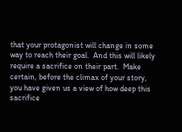that your protagonist will change in some way to reach their goal.  And this will likely require a sacrifice on their part.  Make certain, before the climax of your story, you have given us a view of how deep this sacrifice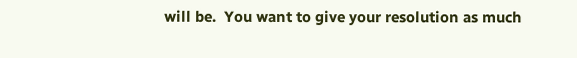will be.  You want to give your resolution as much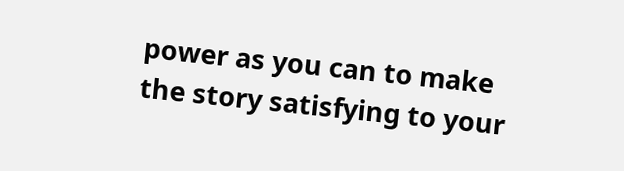power as you can to make the story satisfying to your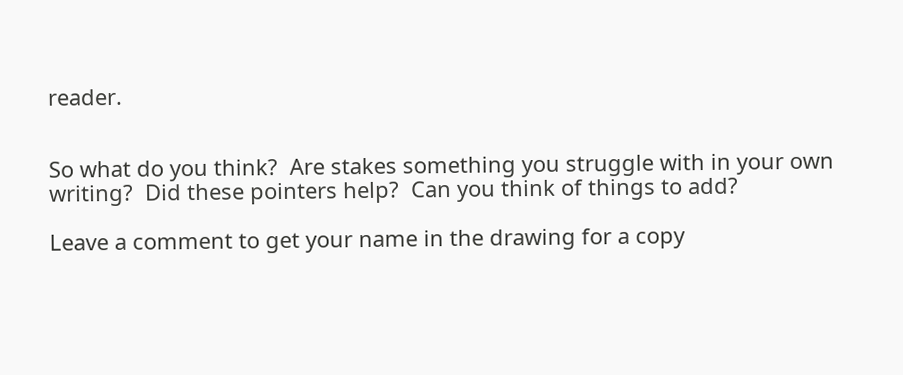reader.


So what do you think?  Are stakes something you struggle with in your own writing?  Did these pointers help?  Can you think of things to add?

Leave a comment to get your name in the drawing for a copy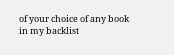of your choice of any book in my backlist